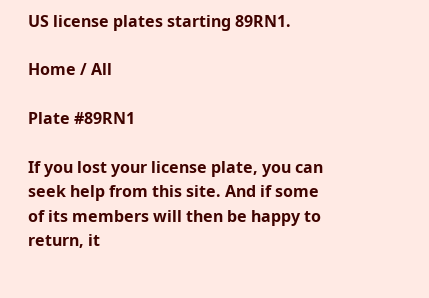US license plates starting 89RN1.

Home / All

Plate #89RN1

If you lost your license plate, you can seek help from this site. And if some of its members will then be happy to return, it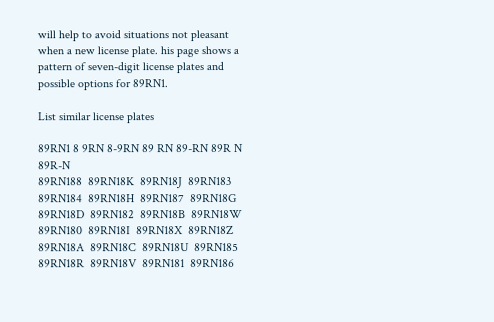will help to avoid situations not pleasant when a new license plate. his page shows a pattern of seven-digit license plates and possible options for 89RN1.

List similar license plates

89RN1 8 9RN 8-9RN 89 RN 89-RN 89R N 89R-N
89RN188  89RN18K  89RN18J  89RN183  89RN184  89RN18H  89RN187  89RN18G  89RN18D  89RN182  89RN18B  89RN18W  89RN180  89RN18I  89RN18X  89RN18Z  89RN18A  89RN18C  89RN18U  89RN185  89RN18R  89RN18V  89RN181  89RN186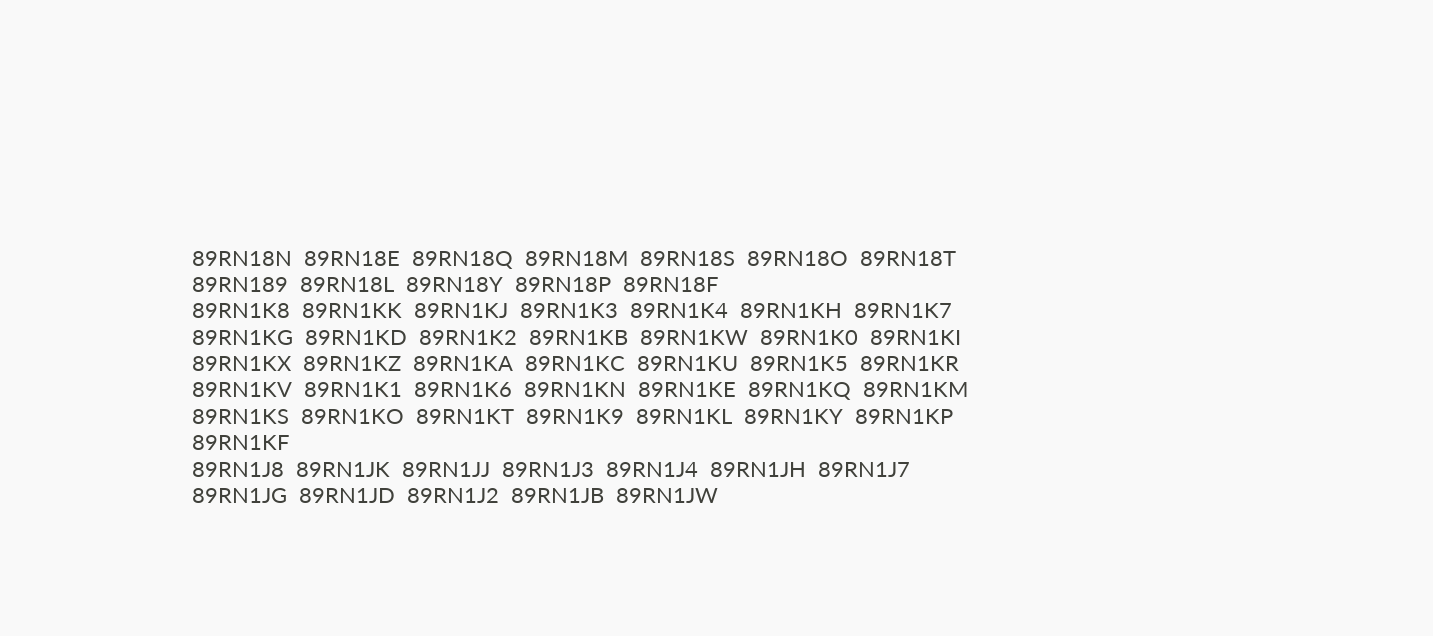89RN18N  89RN18E  89RN18Q  89RN18M  89RN18S  89RN18O  89RN18T  89RN189  89RN18L  89RN18Y  89RN18P  89RN18F
89RN1K8  89RN1KK  89RN1KJ  89RN1K3  89RN1K4  89RN1KH  89RN1K7  89RN1KG  89RN1KD  89RN1K2  89RN1KB  89RN1KW  89RN1K0  89RN1KI  89RN1KX  89RN1KZ  89RN1KA  89RN1KC  89RN1KU  89RN1K5  89RN1KR  89RN1KV  89RN1K1  89RN1K6  89RN1KN  89RN1KE  89RN1KQ  89RN1KM  89RN1KS  89RN1KO  89RN1KT  89RN1K9  89RN1KL  89RN1KY  89RN1KP  89RN1KF
89RN1J8  89RN1JK  89RN1JJ  89RN1J3  89RN1J4  89RN1JH  89RN1J7  89RN1JG  89RN1JD  89RN1J2  89RN1JB  89RN1JW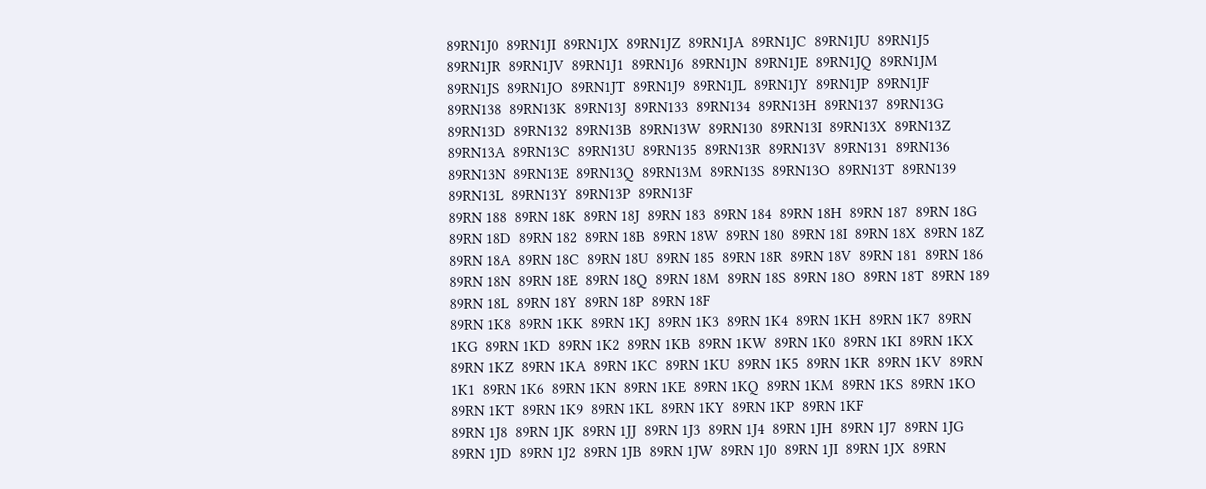89RN1J0  89RN1JI  89RN1JX  89RN1JZ  89RN1JA  89RN1JC  89RN1JU  89RN1J5  89RN1JR  89RN1JV  89RN1J1  89RN1J6  89RN1JN  89RN1JE  89RN1JQ  89RN1JM  89RN1JS  89RN1JO  89RN1JT  89RN1J9  89RN1JL  89RN1JY  89RN1JP  89RN1JF
89RN138  89RN13K  89RN13J  89RN133  89RN134  89RN13H  89RN137  89RN13G  89RN13D  89RN132  89RN13B  89RN13W  89RN130  89RN13I  89RN13X  89RN13Z  89RN13A  89RN13C  89RN13U  89RN135  89RN13R  89RN13V  89RN131  89RN136  89RN13N  89RN13E  89RN13Q  89RN13M  89RN13S  89RN13O  89RN13T  89RN139  89RN13L  89RN13Y  89RN13P  89RN13F
89RN 188  89RN 18K  89RN 18J  89RN 183  89RN 184  89RN 18H  89RN 187  89RN 18G  89RN 18D  89RN 182  89RN 18B  89RN 18W  89RN 180  89RN 18I  89RN 18X  89RN 18Z  89RN 18A  89RN 18C  89RN 18U  89RN 185  89RN 18R  89RN 18V  89RN 181  89RN 186  89RN 18N  89RN 18E  89RN 18Q  89RN 18M  89RN 18S  89RN 18O  89RN 18T  89RN 189  89RN 18L  89RN 18Y  89RN 18P  89RN 18F
89RN 1K8  89RN 1KK  89RN 1KJ  89RN 1K3  89RN 1K4  89RN 1KH  89RN 1K7  89RN 1KG  89RN 1KD  89RN 1K2  89RN 1KB  89RN 1KW  89RN 1K0  89RN 1KI  89RN 1KX  89RN 1KZ  89RN 1KA  89RN 1KC  89RN 1KU  89RN 1K5  89RN 1KR  89RN 1KV  89RN 1K1  89RN 1K6  89RN 1KN  89RN 1KE  89RN 1KQ  89RN 1KM  89RN 1KS  89RN 1KO  89RN 1KT  89RN 1K9  89RN 1KL  89RN 1KY  89RN 1KP  89RN 1KF
89RN 1J8  89RN 1JK  89RN 1JJ  89RN 1J3  89RN 1J4  89RN 1JH  89RN 1J7  89RN 1JG  89RN 1JD  89RN 1J2  89RN 1JB  89RN 1JW  89RN 1J0  89RN 1JI  89RN 1JX  89RN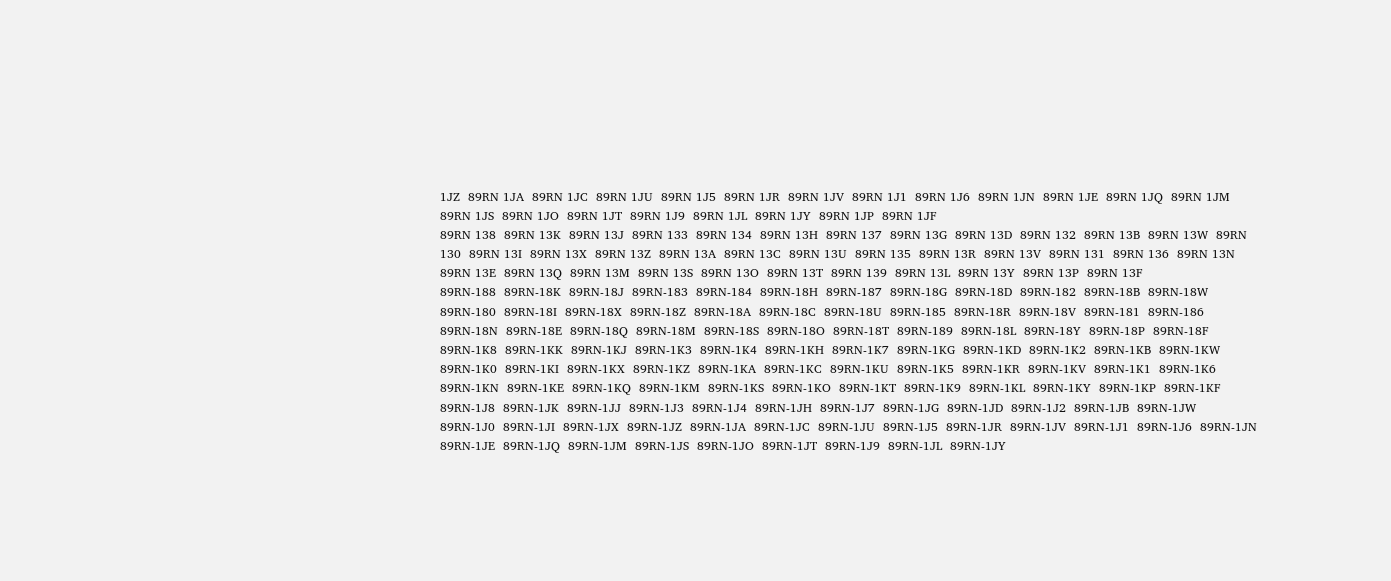1JZ  89RN 1JA  89RN 1JC  89RN 1JU  89RN 1J5  89RN 1JR  89RN 1JV  89RN 1J1  89RN 1J6  89RN 1JN  89RN 1JE  89RN 1JQ  89RN 1JM  89RN 1JS  89RN 1JO  89RN 1JT  89RN 1J9  89RN 1JL  89RN 1JY  89RN 1JP  89RN 1JF
89RN 138  89RN 13K  89RN 13J  89RN 133  89RN 134  89RN 13H  89RN 137  89RN 13G  89RN 13D  89RN 132  89RN 13B  89RN 13W  89RN 130  89RN 13I  89RN 13X  89RN 13Z  89RN 13A  89RN 13C  89RN 13U  89RN 135  89RN 13R  89RN 13V  89RN 131  89RN 136  89RN 13N  89RN 13E  89RN 13Q  89RN 13M  89RN 13S  89RN 13O  89RN 13T  89RN 139  89RN 13L  89RN 13Y  89RN 13P  89RN 13F
89RN-188  89RN-18K  89RN-18J  89RN-183  89RN-184  89RN-18H  89RN-187  89RN-18G  89RN-18D  89RN-182  89RN-18B  89RN-18W  89RN-180  89RN-18I  89RN-18X  89RN-18Z  89RN-18A  89RN-18C  89RN-18U  89RN-185  89RN-18R  89RN-18V  89RN-181  89RN-186  89RN-18N  89RN-18E  89RN-18Q  89RN-18M  89RN-18S  89RN-18O  89RN-18T  89RN-189  89RN-18L  89RN-18Y  89RN-18P  89RN-18F
89RN-1K8  89RN-1KK  89RN-1KJ  89RN-1K3  89RN-1K4  89RN-1KH  89RN-1K7  89RN-1KG  89RN-1KD  89RN-1K2  89RN-1KB  89RN-1KW  89RN-1K0  89RN-1KI  89RN-1KX  89RN-1KZ  89RN-1KA  89RN-1KC  89RN-1KU  89RN-1K5  89RN-1KR  89RN-1KV  89RN-1K1  89RN-1K6  89RN-1KN  89RN-1KE  89RN-1KQ  89RN-1KM  89RN-1KS  89RN-1KO  89RN-1KT  89RN-1K9  89RN-1KL  89RN-1KY  89RN-1KP  89RN-1KF
89RN-1J8  89RN-1JK  89RN-1JJ  89RN-1J3  89RN-1J4  89RN-1JH  89RN-1J7  89RN-1JG  89RN-1JD  89RN-1J2  89RN-1JB  89RN-1JW  89RN-1J0  89RN-1JI  89RN-1JX  89RN-1JZ  89RN-1JA  89RN-1JC  89RN-1JU  89RN-1J5  89RN-1JR  89RN-1JV  89RN-1J1  89RN-1J6  89RN-1JN  89RN-1JE  89RN-1JQ  89RN-1JM  89RN-1JS  89RN-1JO  89RN-1JT  89RN-1J9  89RN-1JL  89RN-1JY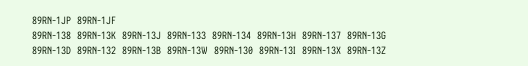89RN-1JP  89RN-1JF
89RN-138  89RN-13K  89RN-13J  89RN-133  89RN-134  89RN-13H  89RN-137  89RN-13G  89RN-13D  89RN-132  89RN-13B  89RN-13W  89RN-130  89RN-13I  89RN-13X  89RN-13Z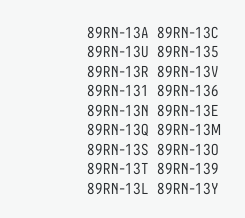89RN-13A  89RN-13C  89RN-13U  89RN-135  89RN-13R  89RN-13V  89RN-131  89RN-136  89RN-13N  89RN-13E  89RN-13Q  89RN-13M  89RN-13S  89RN-13O  89RN-13T  89RN-139  89RN-13L  89RN-13Y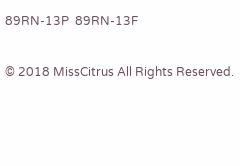89RN-13P  89RN-13F

© 2018 MissCitrus All Rights Reserved.